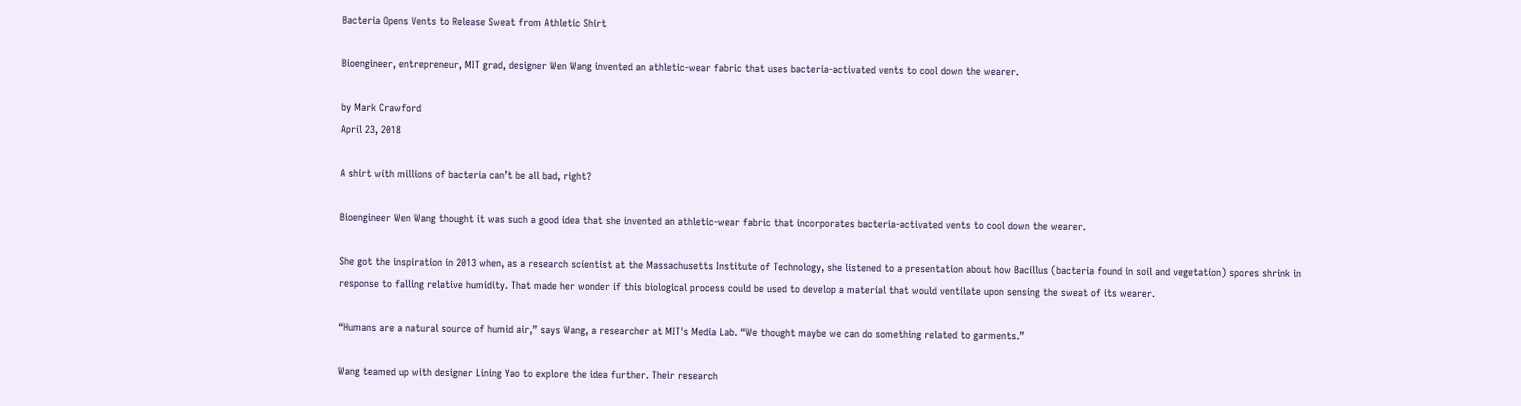Bacteria Opens Vents to Release Sweat from Athletic Shirt

Bioengineer, entrepreneur, MIT grad, designer Wen Wang invented an athletic-wear fabric that uses bacteria-activated vents to cool down the wearer.

by Mark Crawford
April 23, 2018

A shirt with millions of bacteria can’t be all bad, right?

Bioengineer Wen Wang thought it was such a good idea that she invented an athletic-wear fabric that incorporates bacteria-activated vents to cool down the wearer.

She got the inspiration in 2013 when, as a research scientist at the Massachusetts Institute of Technology, she listened to a presentation about how Bacillus (bacteria found in soil and vegetation) spores shrink in response to falling relative humidity. That made her wonder if this biological process could be used to develop a material that would ventilate upon sensing the sweat of its wearer.

“Humans are a natural source of humid air,” says Wang, a researcher at MIT's Media Lab. “We thought maybe we can do something related to garments.”

Wang teamed up with designer Lining Yao to explore the idea further. Their research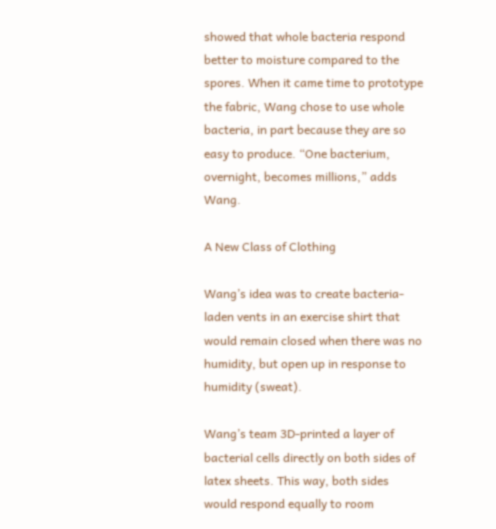showed that whole bacteria respond better to moisture compared to the spores. When it came time to prototype the fabric, Wang chose to use whole bacteria, in part because they are so easy to produce. “One bacterium, overnight, becomes millions,” adds Wang.

A New Class of Clothing

Wang’s idea was to create bacteria-laden vents in an exercise shirt that would remain closed when there was no humidity, but open up in response to humidity (sweat).

Wang’s team 3D-printed a layer of bacterial cells directly on both sides of latex sheets. This way, both sides would respond equally to room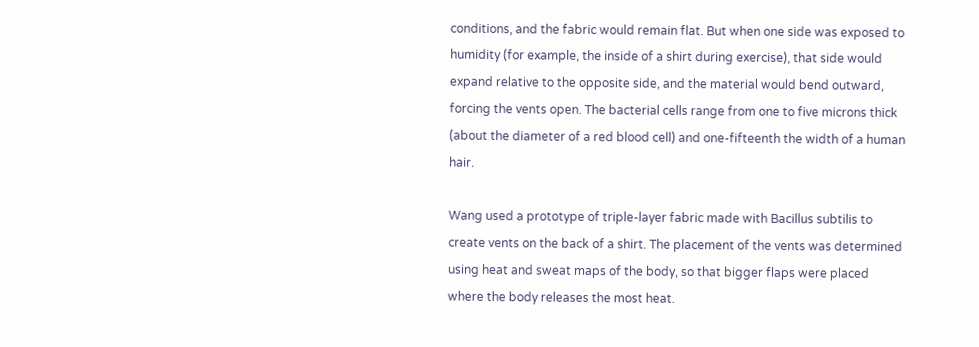conditions, and the fabric would remain flat. But when one side was exposed to humidity (for example, the inside of a shirt during exercise), that side would expand relative to the opposite side, and the material would bend outward, forcing the vents open. The bacterial cells range from one to five microns thick (about the diameter of a red blood cell) and one-fifteenth the width of a human hair.

Wang used a prototype of triple-layer fabric made with Bacillus subtilis to create vents on the back of a shirt. The placement of the vents was determined using heat and sweat maps of the body, so that bigger flaps were placed where the body releases the most heat.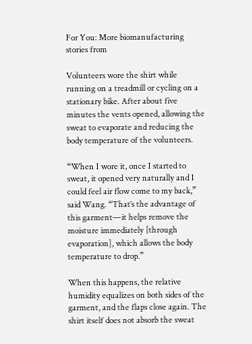For You: More biomanufacturing stories from

Volunteers wore the shirt while running on a treadmill or cycling on a stationary bike. After about five minutes the vents opened, allowing the sweat to evaporate and reducing the body temperature of the volunteers.

“When I wore it, once I started to sweat, it opened very naturally and I could feel air flow come to my back,” said Wang. “That’s the advantage of this garment—it helps remove the moisture immediately [through evaporation], which allows the body temperature to drop.”

When this happens, the relative humidity equalizes on both sides of the garment, and the flaps close again. The shirt itself does not absorb the sweat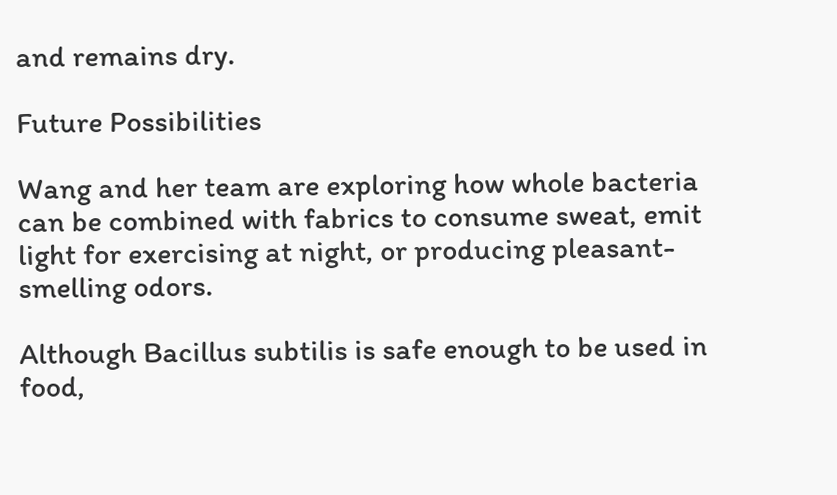and remains dry.

Future Possibilities

Wang and her team are exploring how whole bacteria can be combined with fabrics to consume sweat, emit light for exercising at night, or producing pleasant-smelling odors.

Although Bacillus subtilis is safe enough to be used in food,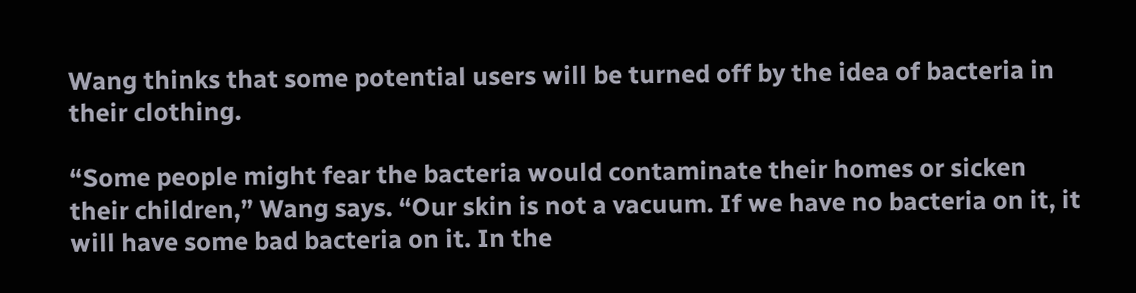Wang thinks that some potential users will be turned off by the idea of bacteria in their clothing.

“Some people might fear the bacteria would contaminate their homes or sicken their children,” Wang says. “Our skin is not a vacuum. If we have no bacteria on it, it will have some bad bacteria on it. In the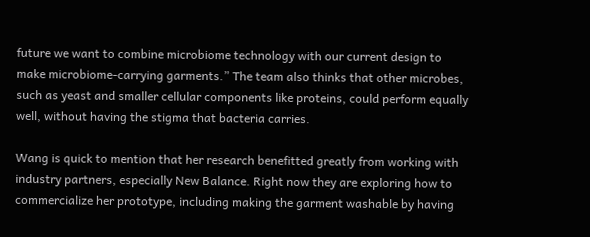future we want to combine microbiome technology with our current design to make microbiome-carrying garments.” The team also thinks that other microbes, such as yeast and smaller cellular components like proteins, could perform equally well, without having the stigma that bacteria carries.

Wang is quick to mention that her research benefitted greatly from working with industry partners, especially New Balance. Right now they are exploring how to commercialize her prototype, including making the garment washable by having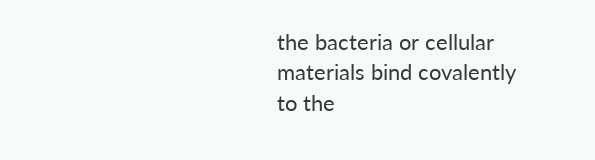the bacteria or cellular materials bind covalently to the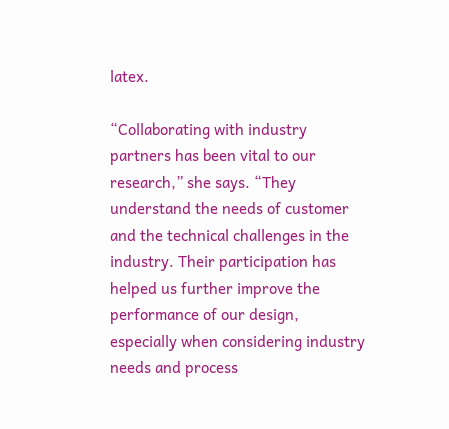latex.

“Collaborating with industry partners has been vital to our research,” she says. “They understand the needs of customer and the technical challenges in the industry. Their participation has helped us further improve the performance of our design, especially when considering industry needs and process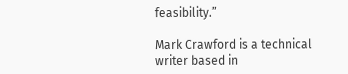feasibility.”

Mark Crawford is a technical writer based in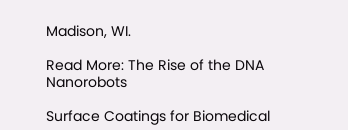Madison, WI.

Read More: The Rise of the DNA Nanorobots

Surface Coatings for Biomedical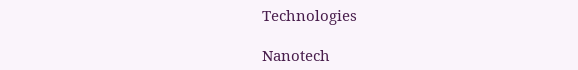Technologies

Nanotech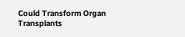Could Transform Organ Transplants